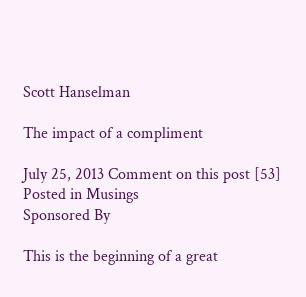Scott Hanselman

The impact of a compliment

July 25, 2013 Comment on this post [53] Posted in Musings
Sponsored By

This is the beginning of a great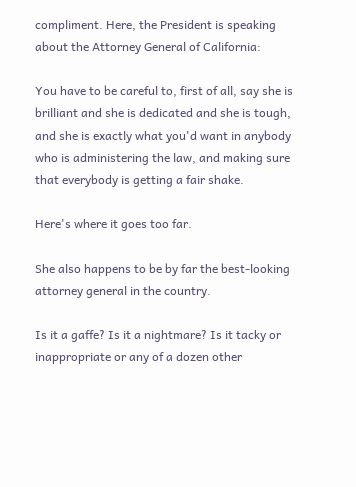compliment. Here, the President is speaking about the Attorney General of California:

You have to be careful to, first of all, say she is brilliant and she is dedicated and she is tough, and she is exactly what you'd want in anybody who is administering the law, and making sure that everybody is getting a fair shake.

Here's where it goes too far.

She also happens to be by far the best-looking attorney general in the country.

Is it a gaffe? Is it a nightmare? Is it tacky or inappropriate or any of a dozen other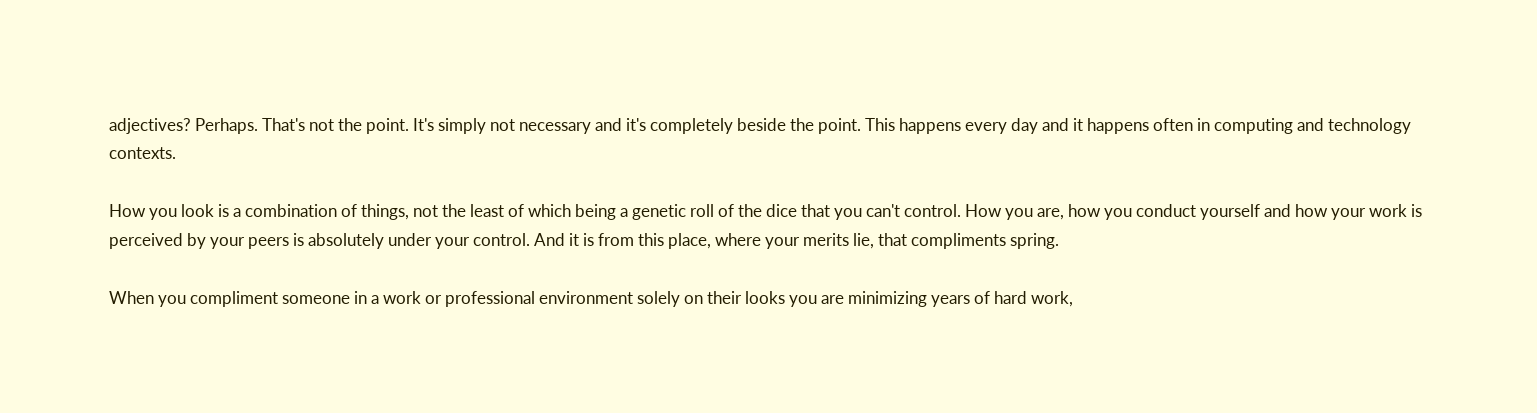adjectives? Perhaps. That's not the point. It's simply not necessary and it's completely beside the point. This happens every day and it happens often in computing and technology contexts.

How you look is a combination of things, not the least of which being a genetic roll of the dice that you can't control. How you are, how you conduct yourself and how your work is perceived by your peers is absolutely under your control. And it is from this place, where your merits lie, that compliments spring.

When you compliment someone in a work or professional environment solely on their looks you are minimizing years of hard work,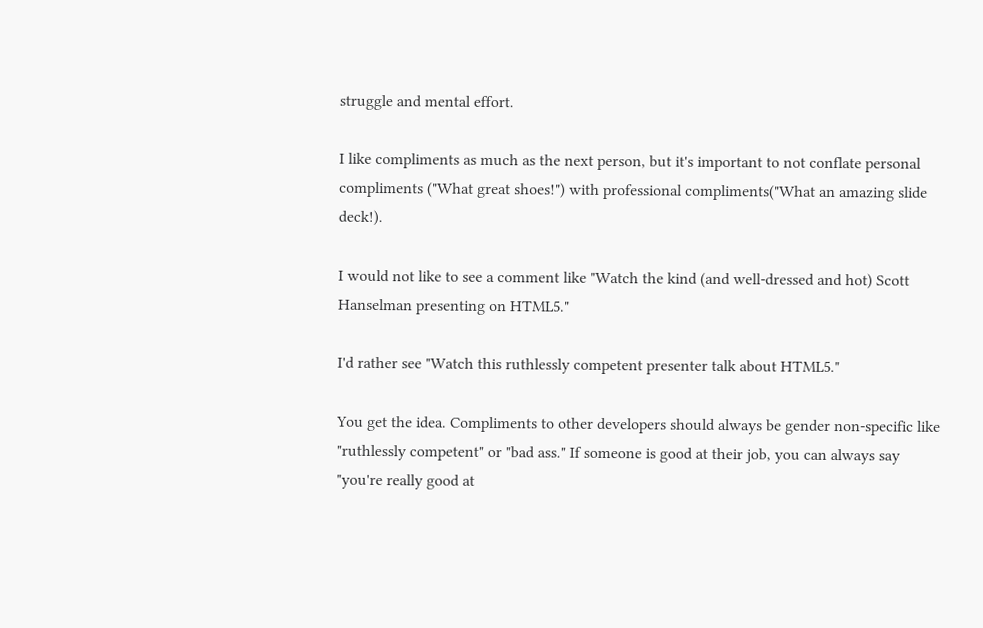struggle and mental effort.

I like compliments as much as the next person, but it's important to not conflate personal compliments ("What great shoes!") with professional compliments("What an amazing slide deck!).

I would not like to see a comment like "Watch the kind (and well-dressed and hot) Scott Hanselman presenting on HTML5."

I'd rather see "Watch this ruthlessly competent presenter talk about HTML5."

You get the idea. Compliments to other developers should always be gender non-specific like "ruthlessly competent" or "bad ass." If someone is good at their job, you can always say "you're really good at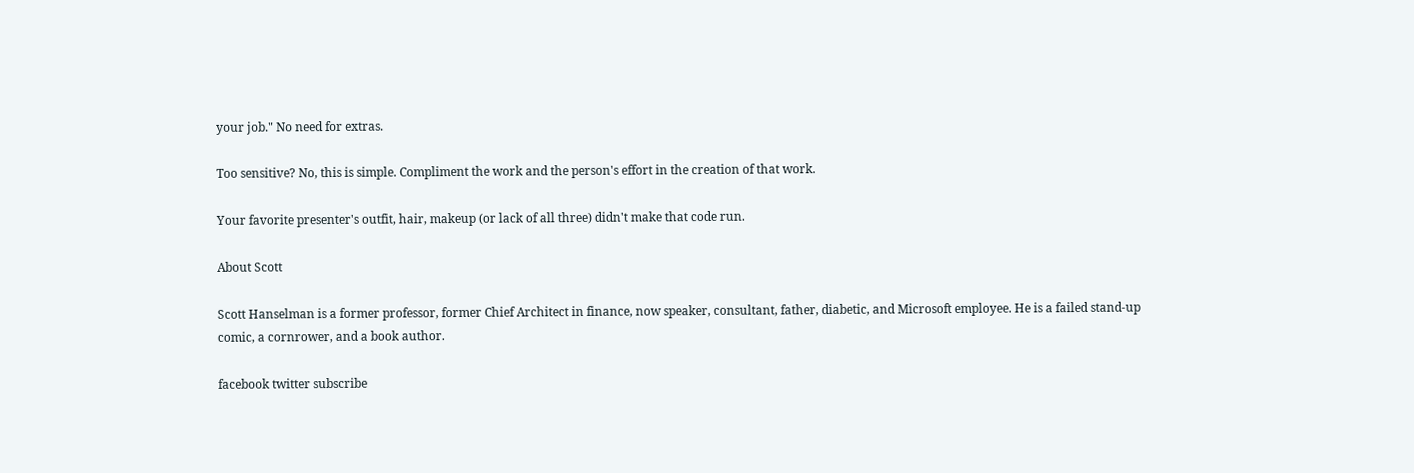your job." No need for extras.

Too sensitive? No, this is simple. Compliment the work and the person's effort in the creation of that work.

Your favorite presenter's outfit, hair, makeup (or lack of all three) didn't make that code run.

About Scott

Scott Hanselman is a former professor, former Chief Architect in finance, now speaker, consultant, father, diabetic, and Microsoft employee. He is a failed stand-up comic, a cornrower, and a book author.

facebook twitter subscribe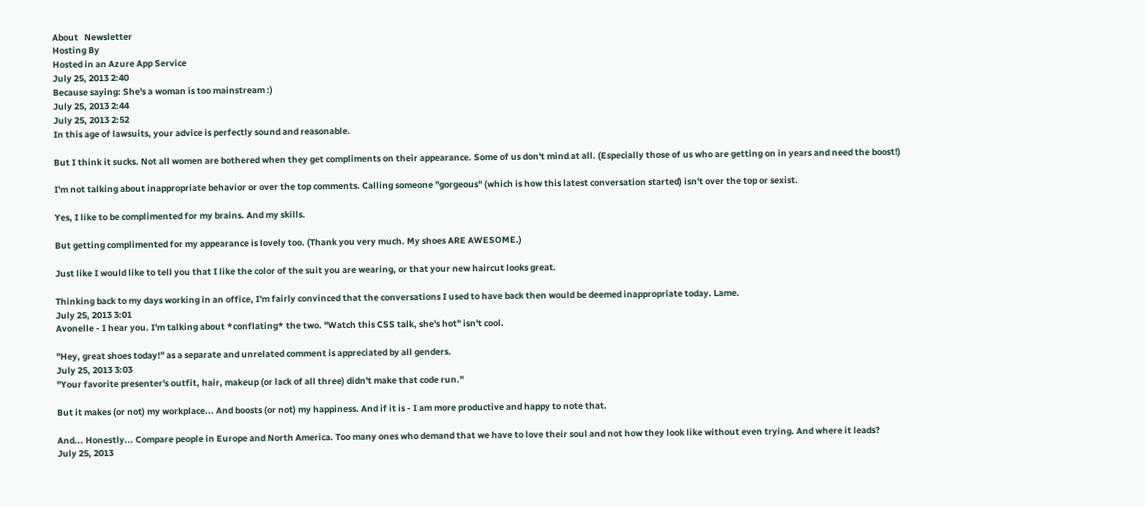About   Newsletter
Hosting By
Hosted in an Azure App Service
July 25, 2013 2:40
Because saying: She's a woman is too mainstream :)
July 25, 2013 2:44
July 25, 2013 2:52
In this age of lawsuits, your advice is perfectly sound and reasonable.

But I think it sucks. Not all women are bothered when they get compliments on their appearance. Some of us don't mind at all. (Especially those of us who are getting on in years and need the boost!)

I'm not talking about inappropriate behavior or over the top comments. Calling someone "gorgeous" (which is how this latest conversation started) isn't over the top or sexist.

Yes, I like to be complimented for my brains. And my skills.

But getting complimented for my appearance is lovely too. (Thank you very much. My shoes ARE AWESOME.)

Just like I would like to tell you that I like the color of the suit you are wearing, or that your new haircut looks great.

Thinking back to my days working in an office, I'm fairly convinced that the conversations I used to have back then would be deemed inappropriate today. Lame.
July 25, 2013 3:01
Avonelle - I hear you. I'm talking about *conflating* the two. "Watch this CSS talk, she's hot" isn't cool.

"Hey, great shoes today!" as a separate and unrelated comment is appreciated by all genders.
July 25, 2013 3:03
"Your favorite presenter's outfit, hair, makeup (or lack of all three) didn't make that code run."

But it makes (or not) my workplace... And boosts (or not) my happiness. And if it is - I am more productive and happy to note that.

And... Honestly... Compare people in Europe and North America. Too many ones who demand that we have to love their soul and not how they look like without even trying. And where it leads?
July 25, 2013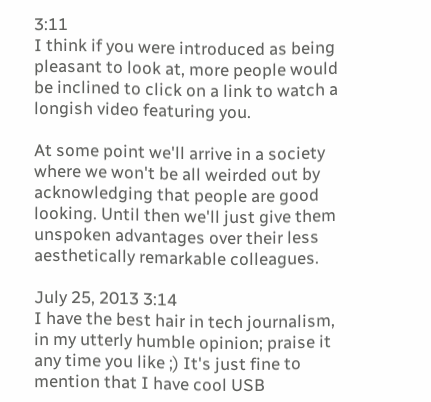3:11
I think if you were introduced as being pleasant to look at, more people would be inclined to click on a link to watch a longish video featuring you.

At some point we'll arrive in a society where we won't be all weirded out by acknowledging that people are good looking. Until then we'll just give them unspoken advantages over their less aesthetically remarkable colleagues.

July 25, 2013 3:14
I have the best hair in tech journalism, in my utterly humble opinion; praise it any time you like ;) It's just fine to mention that I have cool USB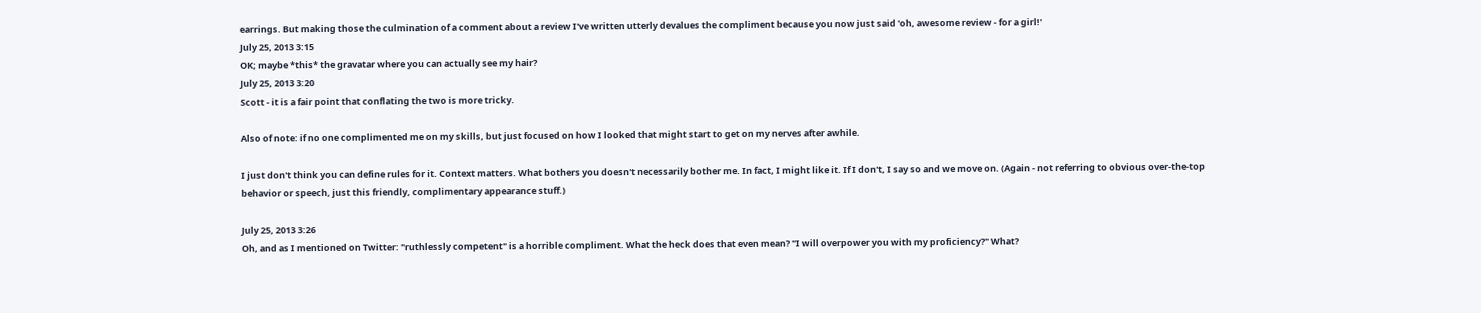earrings. But making those the culmination of a comment about a review I've written utterly devalues the compliment because you now just said 'oh, awesome review - for a girl!'
July 25, 2013 3:15
OK; maybe *this* the gravatar where you can actually see my hair?
July 25, 2013 3:20
Scott - it is a fair point that conflating the two is more tricky.

Also of note: if no one complimented me on my skills, but just focused on how I looked that might start to get on my nerves after awhile.

I just don't think you can define rules for it. Context matters. What bothers you doesn't necessarily bother me. In fact, I might like it. If I don't, I say so and we move on. (Again - not referring to obvious over-the-top behavior or speech, just this friendly, complimentary appearance stuff.)

July 25, 2013 3:26
Oh, and as I mentioned on Twitter: "ruthlessly competent" is a horrible compliment. What the heck does that even mean? "I will overpower you with my proficiency?" What?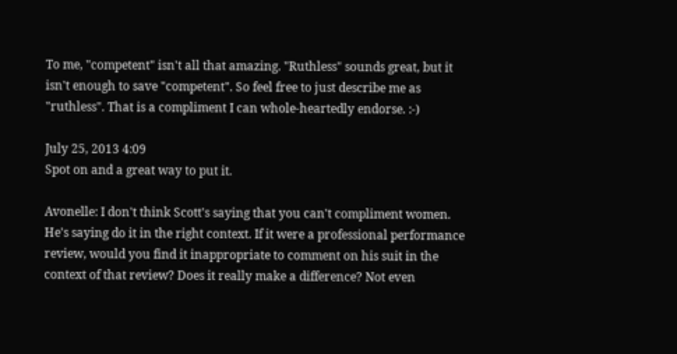To me, "competent" isn't all that amazing. "Ruthless" sounds great, but it isn't enough to save "competent". So feel free to just describe me as "ruthless". That is a compliment I can whole-heartedly endorse. :-)

July 25, 2013 4:09
Spot on and a great way to put it.

Avonelle: I don't think Scott's saying that you can't compliment women. He's saying do it in the right context. If it were a professional performance review, would you find it inappropriate to comment on his suit in the context of that review? Does it really make a difference? Not even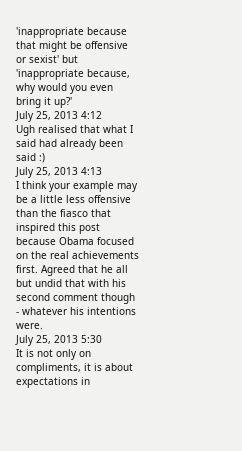'inappropriate because that might be offensive or sexist' but 'inappropriate because, why would you even bring it up?'
July 25, 2013 4:12
Ugh realised that what I said had already been said :)
July 25, 2013 4:13
I think your example may be a little less offensive than the fiasco that inspired this post because Obama focused on the real achievements first. Agreed that he all but undid that with his second comment though - whatever his intentions were.
July 25, 2013 5:30
It is not only on compliments, it is about expectations in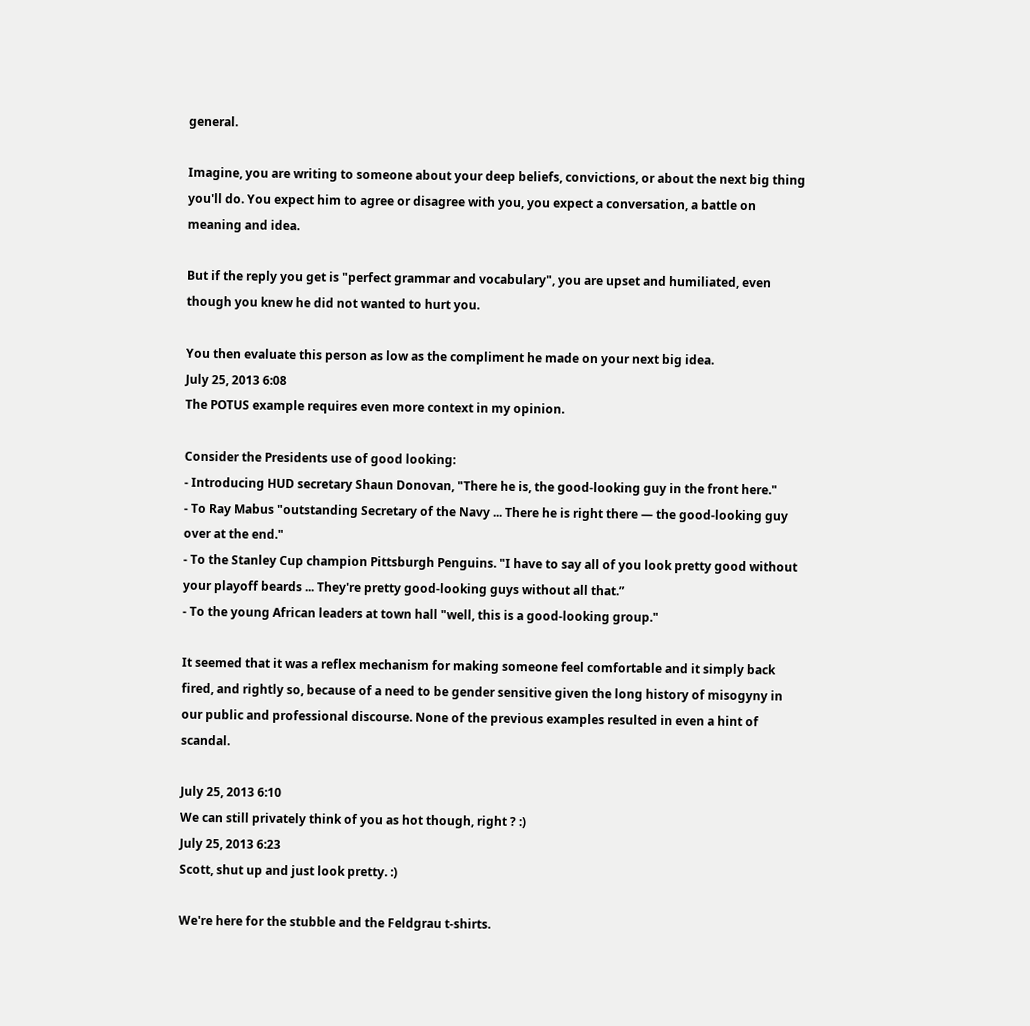general.

Imagine, you are writing to someone about your deep beliefs, convictions, or about the next big thing you'll do. You expect him to agree or disagree with you, you expect a conversation, a battle on meaning and idea.

But if the reply you get is "perfect grammar and vocabulary", you are upset and humiliated, even though you knew he did not wanted to hurt you.

You then evaluate this person as low as the compliment he made on your next big idea.
July 25, 2013 6:08
The POTUS example requires even more context in my opinion.

Consider the Presidents use of good looking:
- Introducing HUD secretary Shaun Donovan, "There he is, the good-looking guy in the front here."
- To Ray Mabus "outstanding Secretary of the Navy ... There he is right there — the good-looking guy over at the end."
- To the Stanley Cup champion Pittsburgh Penguins. "I have to say all of you look pretty good without your playoff beards ... They're pretty good-looking guys without all that.”
- To the young African leaders at town hall "well, this is a good-looking group."

It seemed that it was a reflex mechanism for making someone feel comfortable and it simply back fired, and rightly so, because of a need to be gender sensitive given the long history of misogyny in our public and professional discourse. None of the previous examples resulted in even a hint of scandal.

July 25, 2013 6:10
We can still privately think of you as hot though, right ? :)
July 25, 2013 6:23
Scott, shut up and just look pretty. :)

We're here for the stubble and the Feldgrau t-shirts.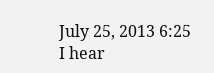July 25, 2013 6:25
I hear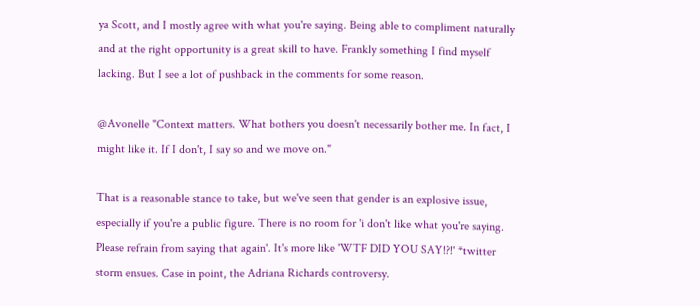ya Scott, and I mostly agree with what you're saying. Being able to compliment naturally and at the right opportunity is a great skill to have. Frankly something I find myself lacking. But I see a lot of pushback in the comments for some reason.

@Avonelle "Context matters. What bothers you doesn't necessarily bother me. In fact, I might like it. If I don't, I say so and we move on."

That is a reasonable stance to take, but we've seen that gender is an explosive issue, especially if you're a public figure. There is no room for 'i don't like what you're saying. Please refrain from saying that again'. It's more like 'WTF DID YOU SAY!?!' *twitter storm ensues. Case in point, the Adriana Richards controversy.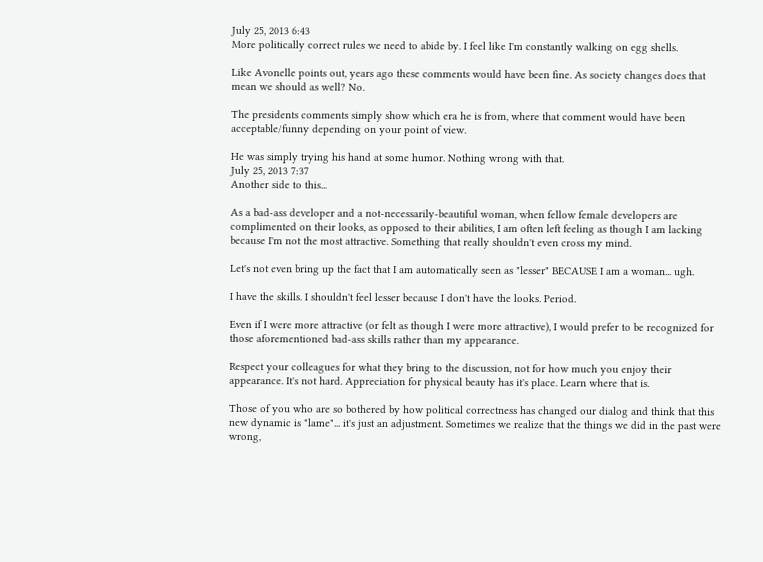July 25, 2013 6:43
More politically correct rules we need to abide by. I feel like I'm constantly walking on egg shells.

Like Avonelle points out, years ago these comments would have been fine. As society changes does that mean we should as well? No.

The presidents comments simply show which era he is from, where that comment would have been acceptable/funny depending on your point of view.

He was simply trying his hand at some humor. Nothing wrong with that.
July 25, 2013 7:37
Another side to this...

As a bad-ass developer and a not-necessarily-beautiful woman, when fellow female developers are complimented on their looks, as opposed to their abilities, I am often left feeling as though I am lacking because I'm not the most attractive. Something that really shouldn't even cross my mind.

Let's not even bring up the fact that I am automatically seen as "lesser" BECAUSE I am a woman... ugh.

I have the skills. I shouldn't feel lesser because I don't have the looks. Period.

Even if I were more attractive (or felt as though I were more attractive), I would prefer to be recognized for those aforementioned bad-ass skills rather than my appearance.

Respect your colleagues for what they bring to the discussion, not for how much you enjoy their appearance. It's not hard. Appreciation for physical beauty has it's place. Learn where that is.

Those of you who are so bothered by how political correctness has changed our dialog and think that this new dynamic is "lame"... it's just an adjustment. Sometimes we realize that the things we did in the past were wrong,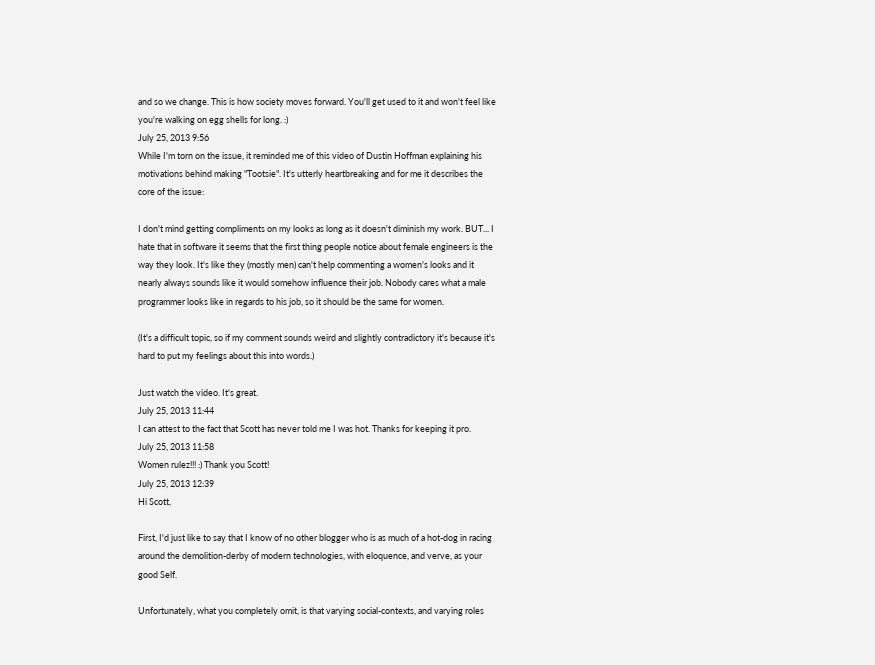and so we change. This is how society moves forward. You'll get used to it and won't feel like you're walking on egg shells for long. :)
July 25, 2013 9:56
While I'm torn on the issue, it reminded me of this video of Dustin Hoffman explaining his motivations behind making "Tootsie". It's utterly heartbreaking and for me it describes the core of the issue:

I don't mind getting compliments on my looks as long as it doesn't diminish my work. BUT... I hate that in software it seems that the first thing people notice about female engineers is the way they look. It's like they (mostly men) can't help commenting a women's looks and it nearly always sounds like it would somehow influence their job. Nobody cares what a male programmer looks like in regards to his job, so it should be the same for women.

(It's a difficult topic, so if my comment sounds weird and slightly contradictory it's because it's hard to put my feelings about this into words.)

Just watch the video. It's great.
July 25, 2013 11:44
I can attest to the fact that Scott has never told me I was hot. Thanks for keeping it pro.
July 25, 2013 11:58
Women rulez!!! :) Thank you Scott!
July 25, 2013 12:39
Hi Scott,

First, I'd just like to say that I know of no other blogger who is as much of a hot-dog in racing around the demolition-derby of modern technologies, with eloquence, and verve, as your good Self.

Unfortunately, what you completely omit, is that varying social-contexts, and varying roles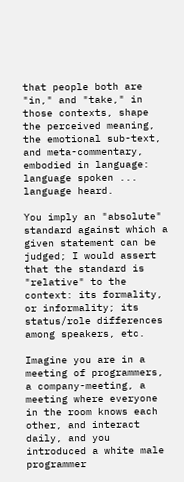that people both are "in," and "take," in those contexts, shape the perceived meaning, the emotional sub-text, and meta-commentary, embodied in language: language spoken ... language heard.

You imply an "absolute" standard against which a given statement can be judged; I would assert that the standard is "relative" to the context: its formality, or informality; its status/role differences among speakers, etc.

Imagine you are in a meeting of programmers, a company-meeting, a meeting where everyone in the room knows each other, and interact daily, and you introduced a white male programmer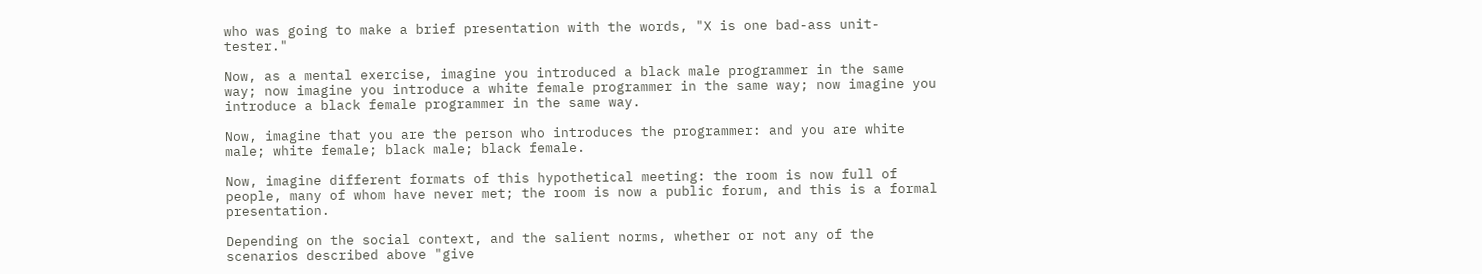who was going to make a brief presentation with the words, "X is one bad-ass unit-tester."

Now, as a mental exercise, imagine you introduced a black male programmer in the same way; now imagine you introduce a white female programmer in the same way; now imagine you introduce a black female programmer in the same way.

Now, imagine that you are the person who introduces the programmer: and you are white male; white female; black male; black female.

Now, imagine different formats of this hypothetical meeting: the room is now full of people, many of whom have never met; the room is now a public forum, and this is a formal presentation.

Depending on the social context, and the salient norms, whether or not any of the scenarios described above "give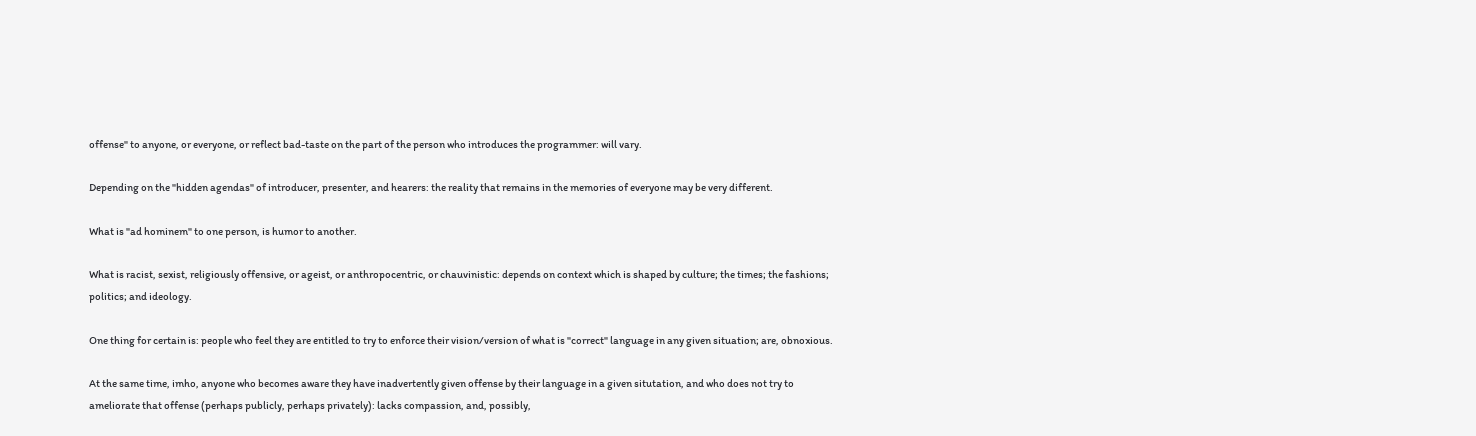offense" to anyone, or everyone, or reflect bad-taste on the part of the person who introduces the programmer: will vary.

Depending on the "hidden agendas" of introducer, presenter, and hearers: the reality that remains in the memories of everyone may be very different.

What is "ad hominem" to one person, is humor to another.

What is racist, sexist, religiously offensive, or ageist, or anthropocentric, or chauvinistic: depends on context which is shaped by culture; the times; the fashions; politics; and ideology.

One thing for certain is: people who feel they are entitled to try to enforce their vision/version of what is "correct" language in any given situation; are, obnoxious.

At the same time, imho, anyone who becomes aware they have inadvertently given offense by their language in a given situtation, and who does not try to ameliorate that offense (perhaps publicly, perhaps privately): lacks compassion, and, possibly,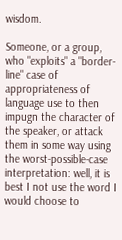wisdom.

Someone, or a group, who "exploits" a "border-line" case of appropriateness of language use to then impugn the character of the speaker, or attack them in some way using the worst-possible-case interpretation: well, it is best I not use the word I would choose to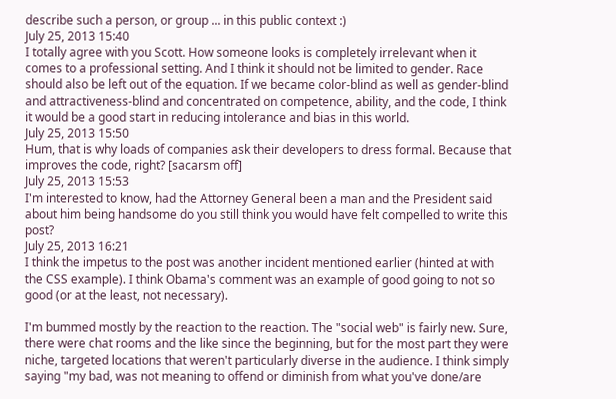describe such a person, or group ... in this public context :)
July 25, 2013 15:40
I totally agree with you Scott. How someone looks is completely irrelevant when it comes to a professional setting. And I think it should not be limited to gender. Race should also be left out of the equation. If we became color-blind as well as gender-blind and attractiveness-blind and concentrated on competence, ability, and the code, I think it would be a good start in reducing intolerance and bias in this world.
July 25, 2013 15:50
Hum, that is why loads of companies ask their developers to dress formal. Because that improves the code, right? [sacarsm off]
July 25, 2013 15:53
I'm interested to know, had the Attorney General been a man and the President said about him being handsome do you still think you would have felt compelled to write this post?
July 25, 2013 16:21
I think the impetus to the post was another incident mentioned earlier (hinted at with the CSS example). I think Obama's comment was an example of good going to not so good (or at the least, not necessary).

I'm bummed mostly by the reaction to the reaction. The "social web" is fairly new. Sure, there were chat rooms and the like since the beginning, but for the most part they were niche, targeted locations that weren't particularly diverse in the audience. I think simply saying "my bad, was not meaning to offend or diminish from what you've done/are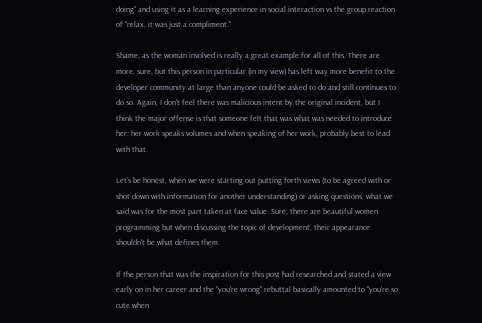doing" and using it as a learning experience in social interaction vs the group reaction of "relax, it was just a compliment."

Shame, as the woman involved is really a great example for all of this. There are more, sure, but this person in particular (in my view) has left way more benefit to the developer community at large than anyone could be asked to do and still continues to do so. Again, I don't feel there was malicious intent by the original incident, but I think the major offense is that someone felt that was what was needed to introduce her: her work speaks volumes and when speaking of her work, probably best to lead with that.

Let's be honest, when we were starting out putting forth views (to be agreed with or shot down with information for another understanding) or asking questions, what we said was for the most part taken at face value. Sure, there are beautiful women programming but when discussing the topic of development, their appearance shouldn't be what defines them.

If the person that was the inspiration for this post had researched and stated a view early on in her career and the "you're wrong" rebuttal basically amounted to "you're so cute when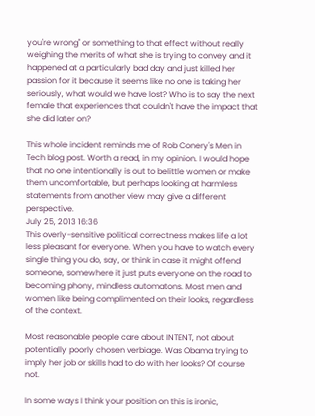you're wrong" or something to that effect without really weighing the merits of what she is trying to convey and it happened at a particularly bad day and just killed her passion for it because it seems like no one is taking her seriously, what would we have lost? Who is to say the next female that experiences that couldn't have the impact that she did later on?

This whole incident reminds me of Rob Conery's Men in Tech blog post. Worth a read, in my opinion. I would hope that no one intentionally is out to belittle women or make them uncomfortable, but perhaps looking at harmless statements from another view may give a different perspective.
July 25, 2013 16:36
This overly-sensitive political correctness makes life a lot less pleasant for everyone. When you have to watch every single thing you do, say, or think in case it might offend someone, somewhere it just puts everyone on the road to becoming phony, mindless automatons. Most men and women like being complimented on their looks, regardless of the context.

Most reasonable people care about INTENT, not about potentially poorly chosen verbiage. Was Obama trying to imply her job or skills had to do with her looks? Of course not.

In some ways I think your position on this is ironic,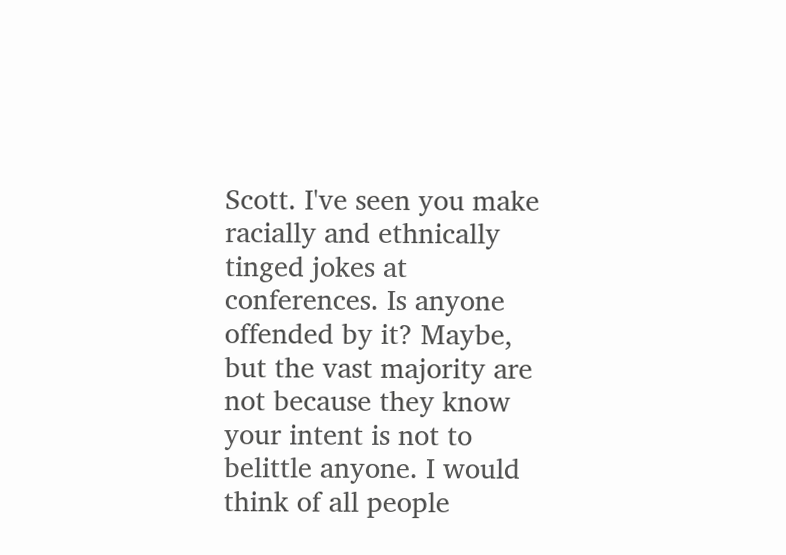Scott. I've seen you make racially and ethnically tinged jokes at conferences. Is anyone offended by it? Maybe, but the vast majority are not because they know your intent is not to belittle anyone. I would think of all people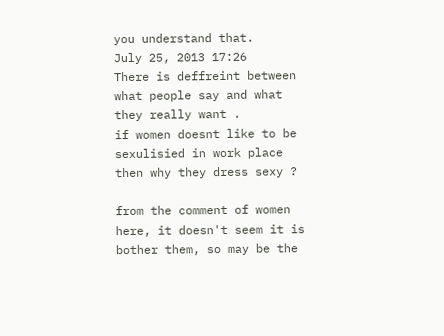you understand that.
July 25, 2013 17:26
There is deffreint between what people say and what they really want .
if women doesnt like to be sexulisied in work place then why they dress sexy ?

from the comment of women here, it doesn't seem it is bother them, so may be the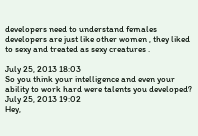developers need to understand females developers are just like other women , they liked to sexy and treated as sexy creatures .

July 25, 2013 18:03
So you think your intelligence and even your ability to work hard were talents you developed?
July 25, 2013 19:02
Hey,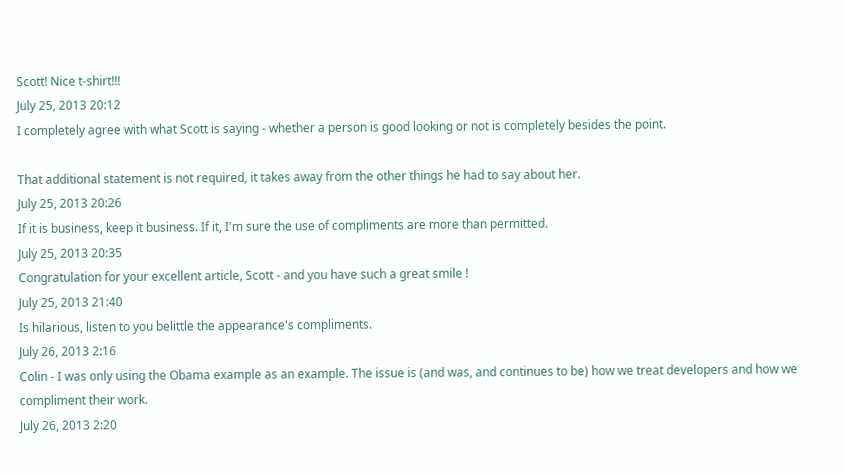Scott! Nice t-shirt!!!
July 25, 2013 20:12
I completely agree with what Scott is saying - whether a person is good looking or not is completely besides the point.

That additional statement is not required, it takes away from the other things he had to say about her.
July 25, 2013 20:26
If it is business, keep it business. If it, I'm sure the use of compliments are more than permitted.
July 25, 2013 20:35
Congratulation for your excellent article, Scott - and you have such a great smile !
July 25, 2013 21:40
Is hilarious, listen to you belittle the appearance's compliments.
July 26, 2013 2:16
Colin - I was only using the Obama example as an example. The issue is (and was, and continues to be) how we treat developers and how we compliment their work.
July 26, 2013 2:20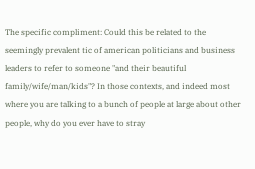The specific compliment: Could this be related to the seemingly prevalent tic of american politicians and business leaders to refer to someone "and their beautiful family/wife/man/kids"? In those contexts, and indeed most where you are talking to a bunch of people at large about other people, why do you ever have to stray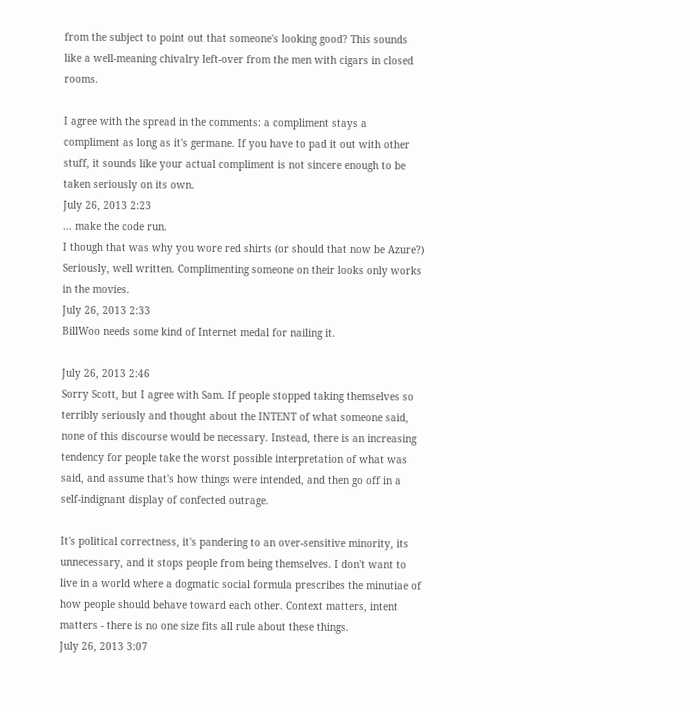from the subject to point out that someone's looking good? This sounds like a well-meaning chivalry left-over from the men with cigars in closed rooms.

I agree with the spread in the comments: a compliment stays a compliment as long as it's germane. If you have to pad it out with other stuff, it sounds like your actual compliment is not sincere enough to be taken seriously on its own.
July 26, 2013 2:23
... make the code run.
I though that was why you wore red shirts (or should that now be Azure?)
Seriously, well written. Complimenting someone on their looks only works in the movies.
July 26, 2013 2:33
BillWoo needs some kind of Internet medal for nailing it.

July 26, 2013 2:46
Sorry Scott, but I agree with Sam. If people stopped taking themselves so terribly seriously and thought about the INTENT of what someone said, none of this discourse would be necessary. Instead, there is an increasing tendency for people take the worst possible interpretation of what was said, and assume that's how things were intended, and then go off in a self-indignant display of confected outrage.

It's political correctness, it's pandering to an over-sensitive minority, its unnecessary, and it stops people from being themselves. I don't want to live in a world where a dogmatic social formula prescribes the minutiae of how people should behave toward each other. Context matters, intent matters - there is no one size fits all rule about these things.
July 26, 2013 3:07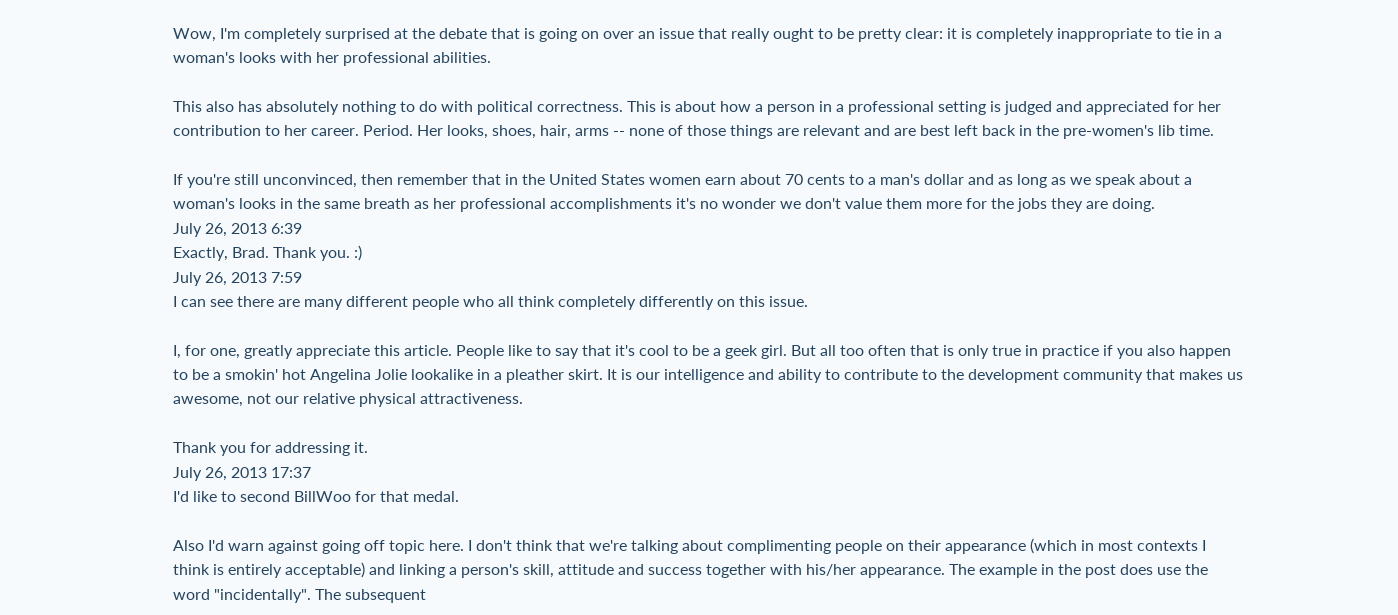Wow, I'm completely surprised at the debate that is going on over an issue that really ought to be pretty clear: it is completely inappropriate to tie in a woman's looks with her professional abilities.

This also has absolutely nothing to do with political correctness. This is about how a person in a professional setting is judged and appreciated for her contribution to her career. Period. Her looks, shoes, hair, arms -- none of those things are relevant and are best left back in the pre-women's lib time.

If you're still unconvinced, then remember that in the United States women earn about 70 cents to a man's dollar and as long as we speak about a woman's looks in the same breath as her professional accomplishments it's no wonder we don't value them more for the jobs they are doing.
July 26, 2013 6:39
Exactly, Brad. Thank you. :)
July 26, 2013 7:59
I can see there are many different people who all think completely differently on this issue.

I, for one, greatly appreciate this article. People like to say that it's cool to be a geek girl. But all too often that is only true in practice if you also happen to be a smokin' hot Angelina Jolie lookalike in a pleather skirt. It is our intelligence and ability to contribute to the development community that makes us awesome, not our relative physical attractiveness.

Thank you for addressing it.
July 26, 2013 17:37
I'd like to second BillWoo for that medal.

Also I'd warn against going off topic here. I don't think that we're talking about complimenting people on their appearance (which in most contexts I think is entirely acceptable) and linking a person's skill, attitude and success together with his/her appearance. The example in the post does use the word "incidentally". The subsequent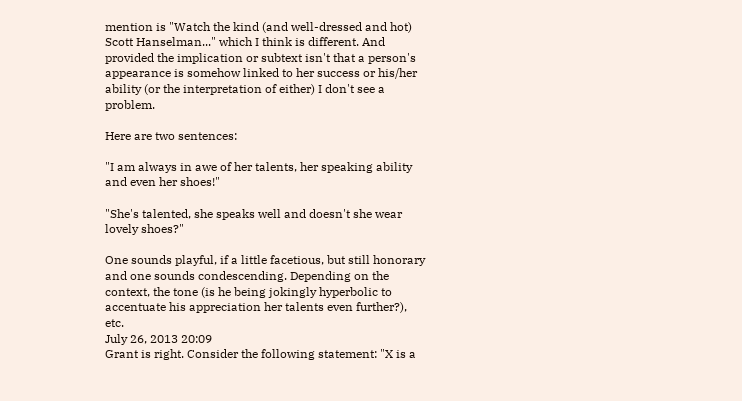mention is "Watch the kind (and well-dressed and hot) Scott Hanselman..." which I think is different. And provided the implication or subtext isn't that a person's appearance is somehow linked to her success or his/her ability (or the interpretation of either) I don't see a problem.

Here are two sentences:

"I am always in awe of her talents, her speaking ability and even her shoes!"

"She's talented, she speaks well and doesn't she wear lovely shoes?"

One sounds playful, if a little facetious, but still honorary and one sounds condescending. Depending on the context, the tone (is he being jokingly hyperbolic to accentuate his appreciation her talents even further?), etc.
July 26, 2013 20:09
Grant is right. Consider the following statement: "X is a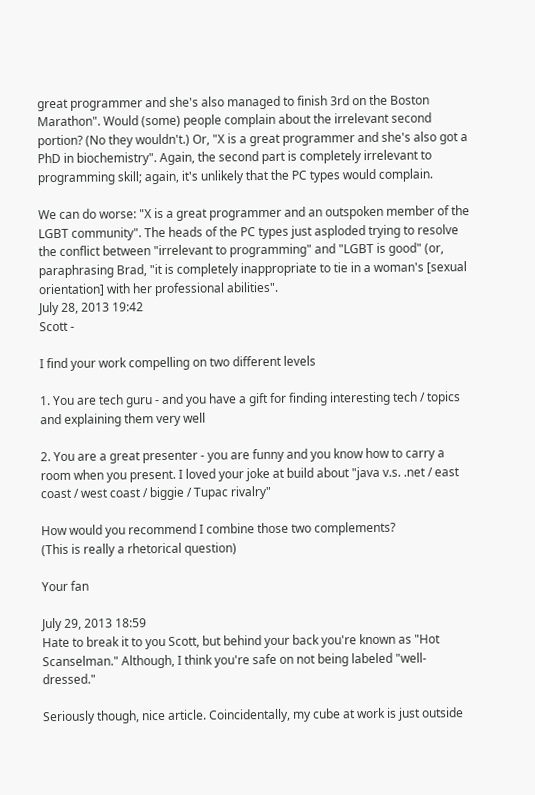great programmer and she's also managed to finish 3rd on the Boston Marathon". Would (some) people complain about the irrelevant second portion? (No they wouldn't.) Or, "X is a great programmer and she's also got a PhD in biochemistry". Again, the second part is completely irrelevant to programming skill; again, it's unlikely that the PC types would complain.

We can do worse: "X is a great programmer and an outspoken member of the LGBT community". The heads of the PC types just asploded trying to resolve the conflict between "irrelevant to programming" and "LGBT is good" (or, paraphrasing Brad, "it is completely inappropriate to tie in a woman's [sexual orientation] with her professional abilities".
July 28, 2013 19:42
Scott -

I find your work compelling on two different levels

1. You are tech guru - and you have a gift for finding interesting tech / topics and explaining them very well

2. You are a great presenter - you are funny and you know how to carry a room when you present. I loved your joke at build about "java v.s. .net / east coast / west coast / biggie / Tupac rivalry"

How would you recommend I combine those two complements?
(This is really a rhetorical question)

Your fan

July 29, 2013 18:59
Hate to break it to you Scott, but behind your back you're known as "Hot Scanselman." Although, I think you're safe on not being labeled "well-dressed."

Seriously though, nice article. Coincidentally, my cube at work is just outside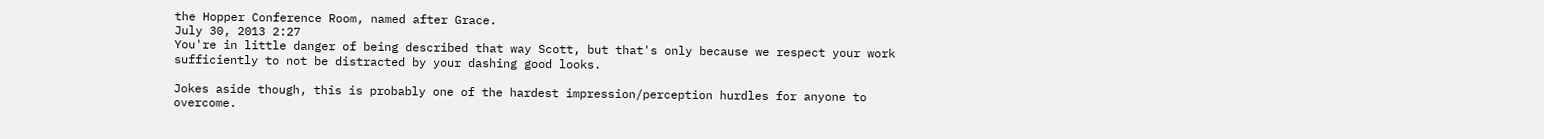the Hopper Conference Room, named after Grace.
July 30, 2013 2:27
You're in little danger of being described that way Scott, but that's only because we respect your work sufficiently to not be distracted by your dashing good looks.

Jokes aside though, this is probably one of the hardest impression/perception hurdles for anyone to overcome.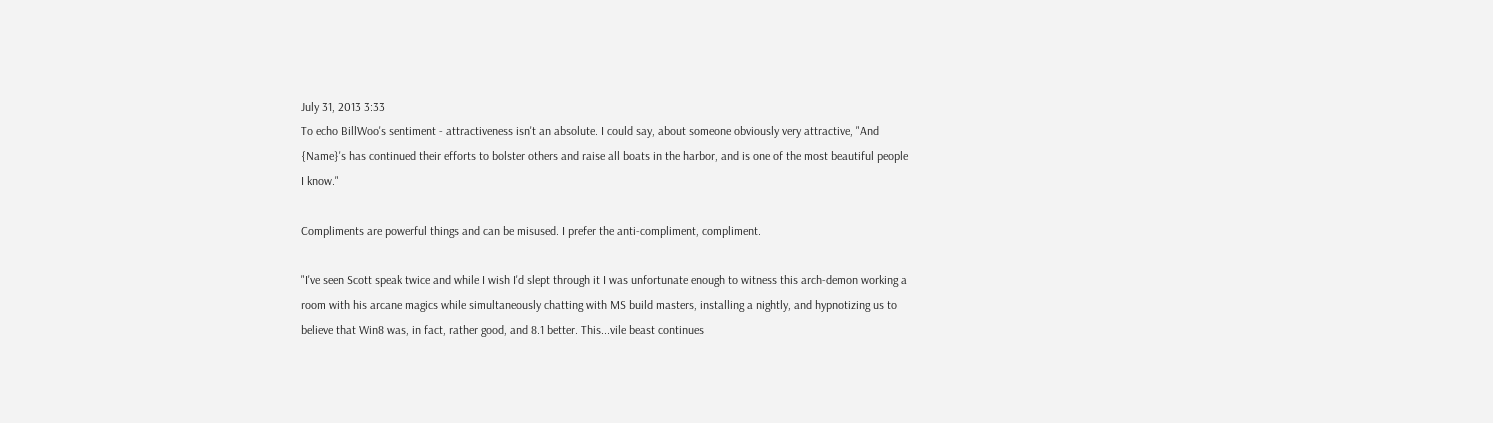July 31, 2013 3:33
To echo BillWoo's sentiment - attractiveness isn't an absolute. I could say, about someone obviously very attractive, "And {Name}'s has continued their efforts to bolster others and raise all boats in the harbor, and is one of the most beautiful people I know."

Compliments are powerful things and can be misused. I prefer the anti-compliment, compliment.

"I've seen Scott speak twice and while I wish I'd slept through it I was unfortunate enough to witness this arch-demon working a room with his arcane magics while simultaneously chatting with MS build masters, installing a nightly, and hypnotizing us to believe that Win8 was, in fact, rather good, and 8.1 better. This...vile beast continues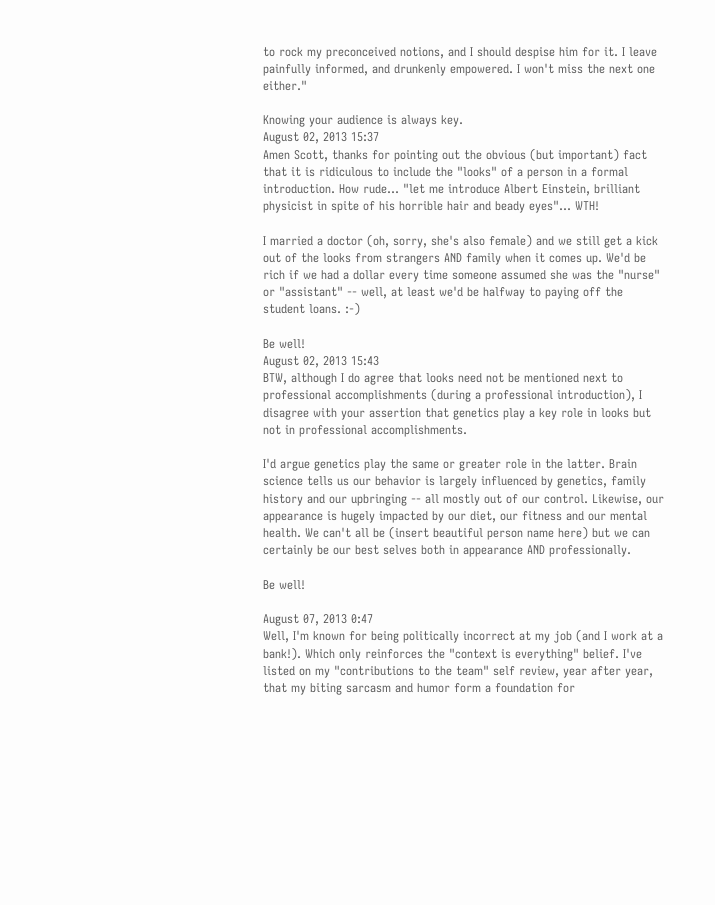to rock my preconceived notions, and I should despise him for it. I leave painfully informed, and drunkenly empowered. I won't miss the next one either."

Knowing your audience is always key.
August 02, 2013 15:37
Amen Scott, thanks for pointing out the obvious (but important) fact that it is ridiculous to include the "looks" of a person in a formal introduction. How rude... "let me introduce Albert Einstein, brilliant physicist in spite of his horrible hair and beady eyes"... WTH!

I married a doctor (oh, sorry, she's also female) and we still get a kick out of the looks from strangers AND family when it comes up. We'd be rich if we had a dollar every time someone assumed she was the "nurse" or "assistant" -- well, at least we'd be halfway to paying off the student loans. :-)

Be well!
August 02, 2013 15:43
BTW, although I do agree that looks need not be mentioned next to professional accomplishments (during a professional introduction), I disagree with your assertion that genetics play a key role in looks but not in professional accomplishments.

I'd argue genetics play the same or greater role in the latter. Brain science tells us our behavior is largely influenced by genetics, family history and our upbringing -- all mostly out of our control. Likewise, our appearance is hugely impacted by our diet, our fitness and our mental health. We can't all be (insert beautiful person name here) but we can certainly be our best selves both in appearance AND professionally.

Be well!

August 07, 2013 0:47
Well, I'm known for being politically incorrect at my job (and I work at a bank!). Which only reinforces the "context is everything" belief. I've listed on my "contributions to the team" self review, year after year, that my biting sarcasm and humor form a foundation for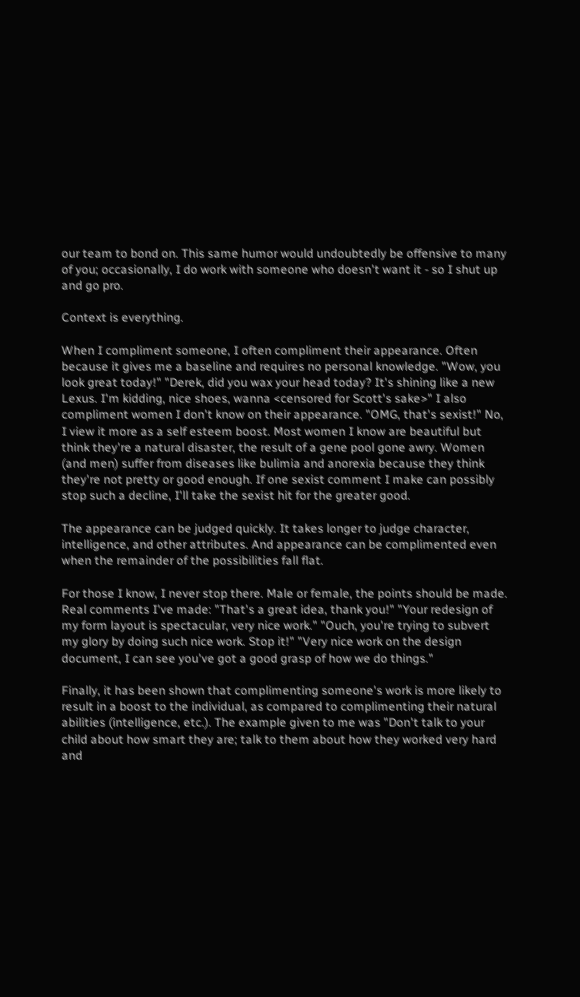our team to bond on. This same humor would undoubtedly be offensive to many of you; occasionally, I do work with someone who doesn't want it - so I shut up and go pro.

Context is everything.

When I compliment someone, I often compliment their appearance. Often because it gives me a baseline and requires no personal knowledge. "Wow, you look great today!" "Derek, did you wax your head today? It's shining like a new Lexus. I'm kidding, nice shoes, wanna <censored for Scott's sake>" I also compliment women I don't know on their appearance. "OMG, that's sexist!" No, I view it more as a self esteem boost. Most women I know are beautiful but think they're a natural disaster, the result of a gene pool gone awry. Women (and men) suffer from diseases like bulimia and anorexia because they think they're not pretty or good enough. If one sexist comment I make can possibly stop such a decline, I'll take the sexist hit for the greater good.

The appearance can be judged quickly. It takes longer to judge character, intelligence, and other attributes. And appearance can be complimented even when the remainder of the possibilities fall flat.

For those I know, I never stop there. Male or female, the points should be made. Real comments I've made: "That's a great idea, thank you!" "Your redesign of my form layout is spectacular, very nice work." "Ouch, you're trying to subvert my glory by doing such nice work. Stop it!" "Very nice work on the design document, I can see you've got a good grasp of how we do things."

Finally, it has been shown that complimenting someone's work is more likely to result in a boost to the individual, as compared to complimenting their natural abilities (intelligence, etc.). The example given to me was "Don't talk to your child about how smart they are; talk to them about how they worked very hard and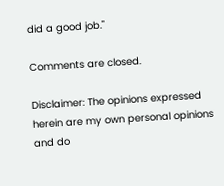did a good job."

Comments are closed.

Disclaimer: The opinions expressed herein are my own personal opinions and do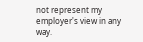not represent my employer's view in any way.